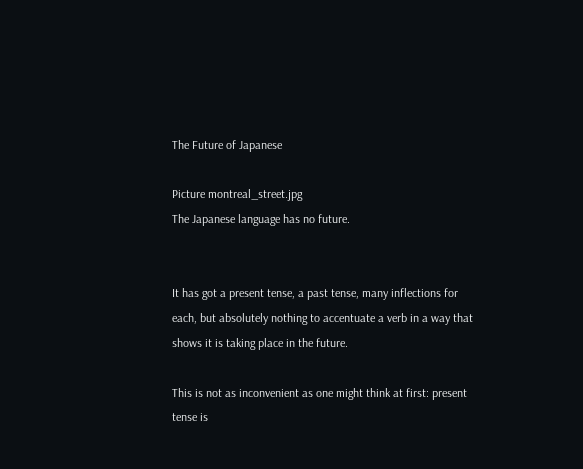The Future of Japanese

Picture montreal_street.jpg
The Japanese language has no future.


It has got a present tense, a past tense, many inflections for each, but absolutely nothing to accentuate a verb in a way that shows it is taking place in the future.

This is not as inconvenient as one might think at first: present tense is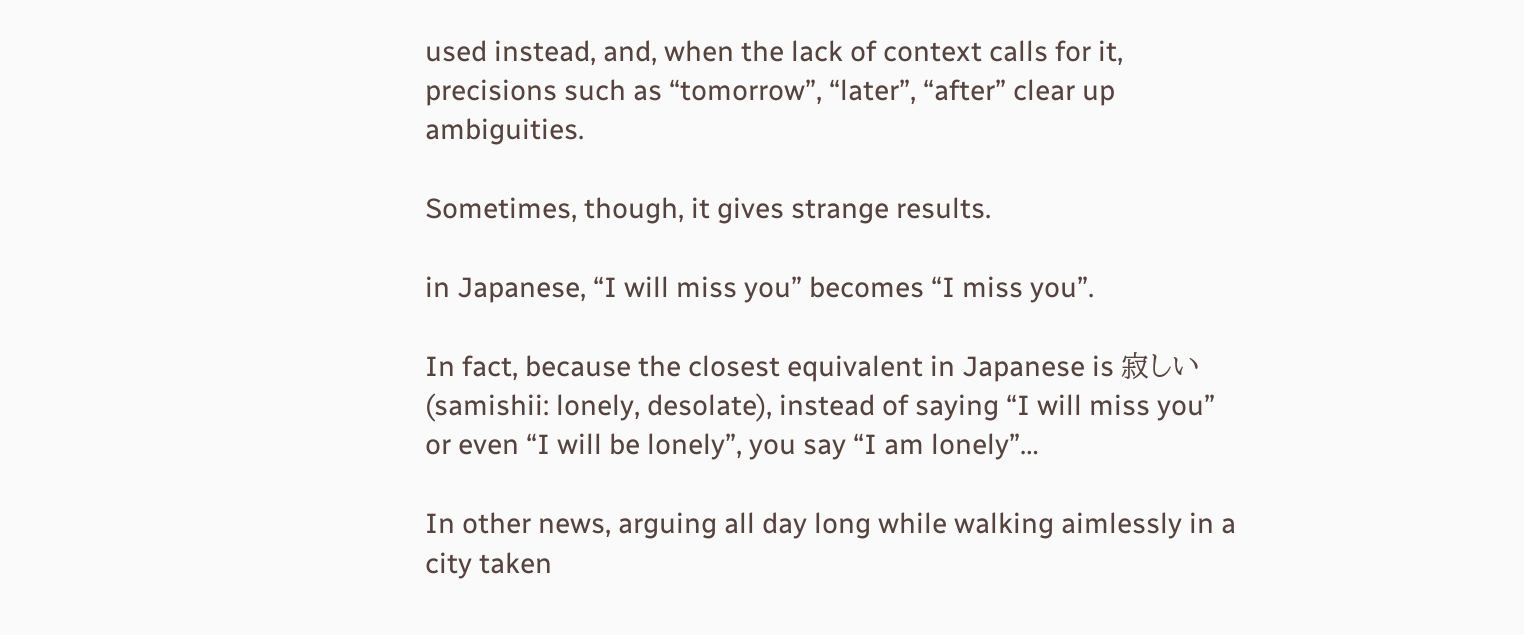used instead, and, when the lack of context calls for it, precisions such as “tomorrow”, “later”, “after” clear up ambiguities.

Sometimes, though, it gives strange results.

in Japanese, “I will miss you” becomes “I miss you”.

In fact, because the closest equivalent in Japanese is 寂しい (samishii: lonely, desolate), instead of saying “I will miss you” or even “I will be lonely”, you say “I am lonely”…

In other news, arguing all day long while walking aimlessly in a city taken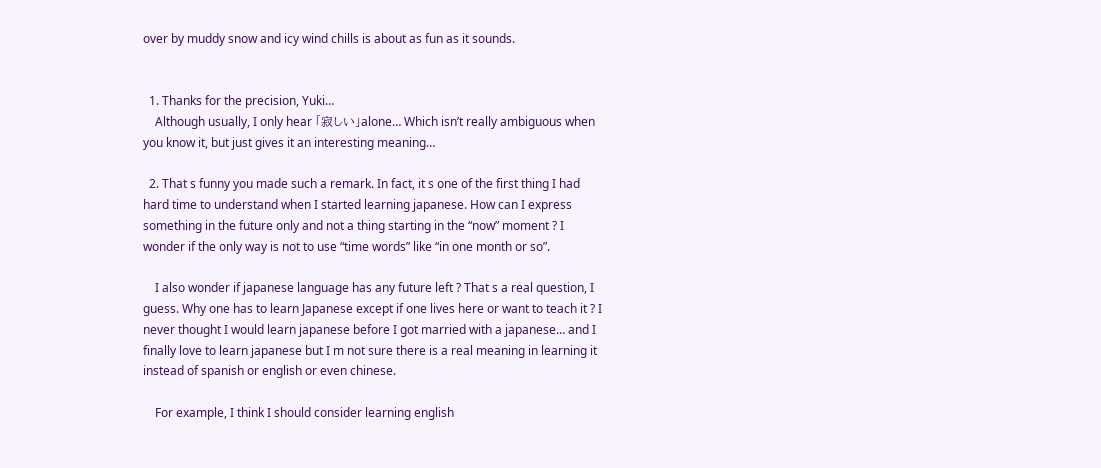over by muddy snow and icy wind chills is about as fun as it sounds.


  1. Thanks for the precision, Yuki…
    Although usually, I only hear 「寂しい」alone… Which isn’t really ambiguous when you know it, but just gives it an interesting meaning…

  2. That s funny you made such a remark. In fact, it s one of the first thing I had hard time to understand when I started learning japanese. How can I express something in the future only and not a thing starting in the “now” moment ? I wonder if the only way is not to use “time words” like “in one month or so”.

    I also wonder if japanese language has any future left ? That s a real question, I guess. Why one has to learn Japanese except if one lives here or want to teach it ? I never thought I would learn japanese before I got married with a japanese… and I finally love to learn japanese but I m not sure there is a real meaning in learning it instead of spanish or english or even chinese.

    For example, I think I should consider learning english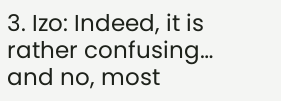3. Izo: Indeed, it is rather confusing… and no, most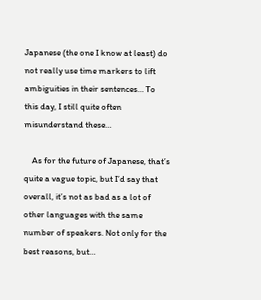Japanese (the one I know at least) do not really use time markers to lift ambiguities in their sentences… To this day, I still quite often misunderstand these…

    As for the future of Japanese, that’s quite a vague topic, but I’d say that overall, it’s not as bad as a lot of other languages with the same number of speakers. Not only for the best reasons, but…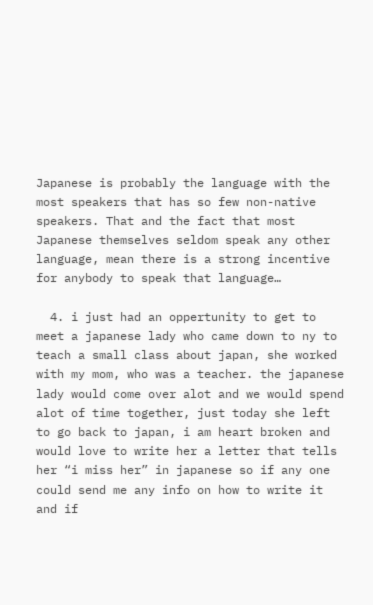Japanese is probably the language with the most speakers that has so few non-native speakers. That and the fact that most Japanese themselves seldom speak any other language, mean there is a strong incentive for anybody to speak that language…

  4. i just had an oppertunity to get to meet a japanese lady who came down to ny to teach a small class about japan, she worked with my mom, who was a teacher. the japanese lady would come over alot and we would spend alot of time together, just today she left to go back to japan, i am heart broken and would love to write her a letter that tells her “i miss her” in japanese so if any one could send me any info on how to write it and if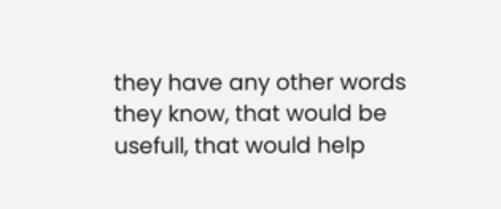they have any other words they know, that would be usefull, that would help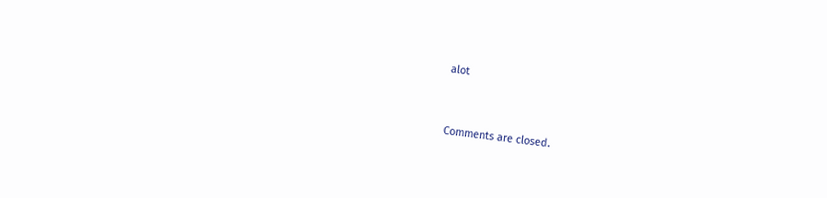alot


Comments are closed.